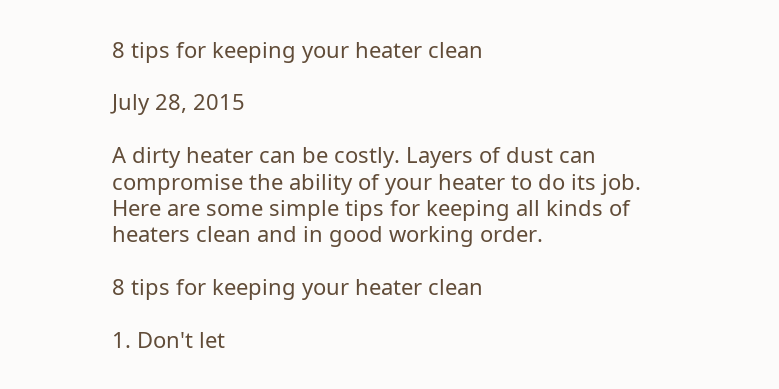8 tips for keeping your heater clean

July 28, 2015

A dirty heater can be costly. Layers of dust can compromise the ability of your heater to do its job. Here are some simple tips for keeping all kinds of heaters clean and in good working order.

8 tips for keeping your heater clean

1. Don't let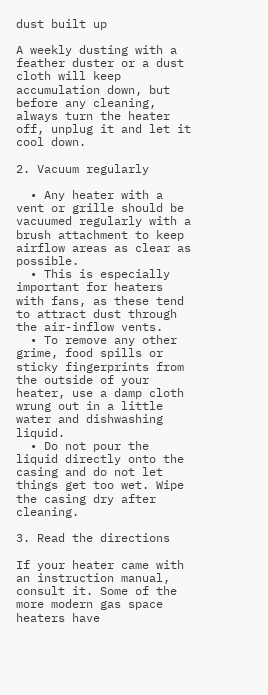dust built up

A weekly dusting with a feather duster or a dust cloth will keep accumulation down, but before any cleaning, always turn the heater off, unplug it and let it cool down.

2. Vacuum regularly

  • Any heater with a vent or grille should be vacuumed regularly with a brush attachment to keep airflow areas as clear as possible.
  • This is especially important for heaters with fans, as these tend to attract dust through the air-inflow vents.
  • To remove any other grime, food spills or sticky fingerprints from the outside of your heater, use a damp cloth wrung out in a little water and dishwashing liquid.
  • Do not pour the liquid directly onto the casing and do not let things get too wet. Wipe the casing dry after cleaning.

3. Read the directions

If your heater came with an instruction manual, consult it. Some of the more modern gas space heaters have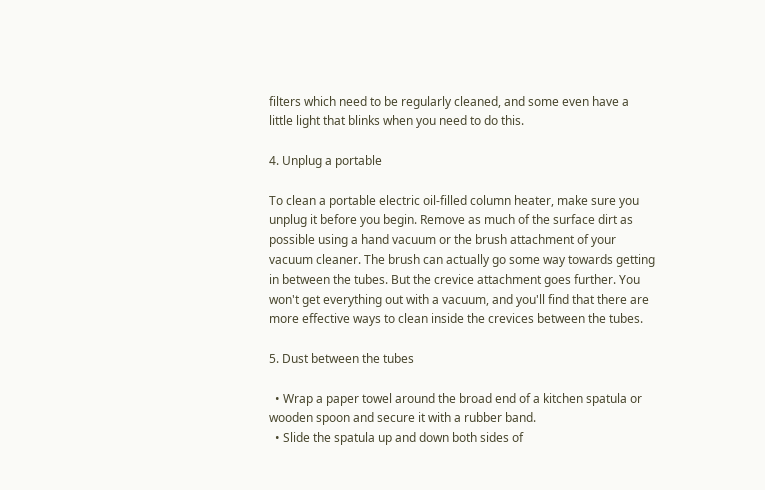filters which need to be regularly cleaned, and some even have a little light that blinks when you need to do this.

4. Unplug a portable

To clean a portable electric oil-filled column heater, make sure you unplug it before you begin. Remove as much of the surface dirt as possible using a hand vacuum or the brush attachment of your vacuum cleaner. The brush can actually go some way towards getting in between the tubes. But the crevice attachment goes further. You won't get everything out with a vacuum, and you'll find that there are more effective ways to clean inside the crevices between the tubes.

5. Dust between the tubes

  • Wrap a paper towel around the broad end of a kitchen spatula or wooden spoon and secure it with a rubber band.
  • Slide the spatula up and down both sides of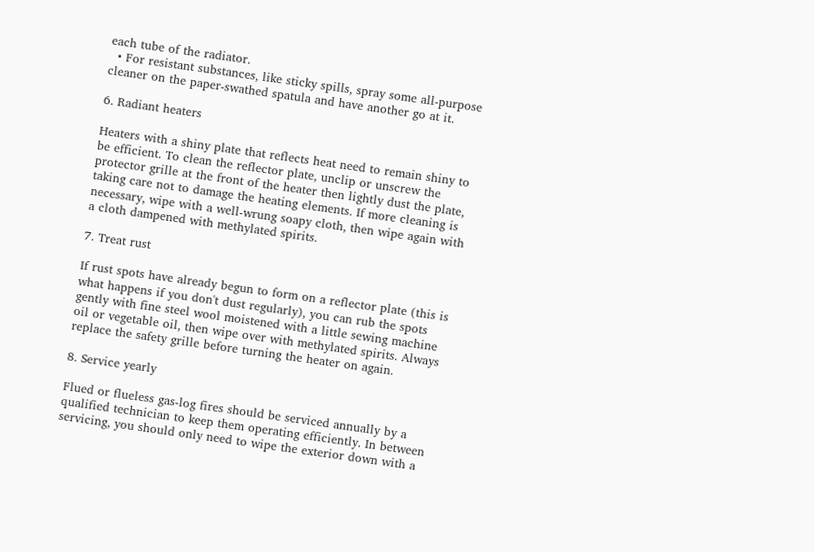each tube of the radiator.
  • For resistant substances, like sticky spills, spray some all-purpose cleaner on the paper-swathed spatula and have another go at it.

6. Radiant heaters

Heaters with a shiny plate that reflects heat need to remain shiny to be efficient. To clean the reflector plate, unclip or unscrew the protector grille at the front of the heater then lightly dust the plate, taking care not to damage the heating elements. If more cleaning is necessary, wipe with a well-wrung soapy cloth, then wipe again with a cloth dampened with methylated spirits.

7. Treat rust

If rust spots have already begun to form on a reflector plate (this is what happens if you don't dust regularly), you can rub the spots gently with fine steel wool moistened with a little sewing machine oil or vegetable oil, then wipe over with methylated spirits. Always replace the safety grille before turning the heater on again.

8. Service yearly

Flued or flueless gas-log fires should be serviced annually by a qualified technician to keep them operating efficiently. In between servicing, you should only need to wipe the exterior down with a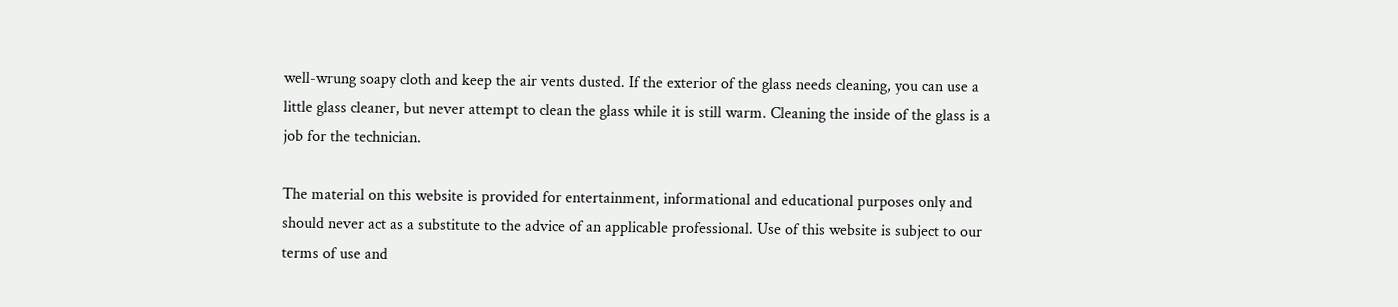well-wrung soapy cloth and keep the air vents dusted. If the exterior of the glass needs cleaning, you can use a little glass cleaner, but never attempt to clean the glass while it is still warm. Cleaning the inside of the glass is a job for the technician.

The material on this website is provided for entertainment, informational and educational purposes only and should never act as a substitute to the advice of an applicable professional. Use of this website is subject to our terms of use and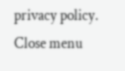privacy policy.
Close menu